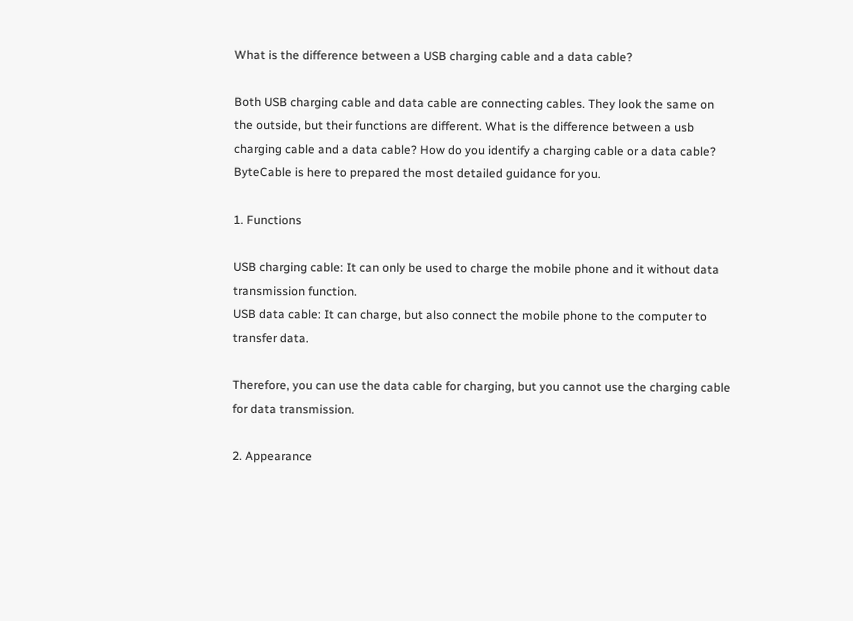What is the difference between a USB charging cable and a data cable?

Both USB charging cable and data cable are connecting cables. They look the same on the outside, but their functions are different. What is the difference between a usb charging cable and a data cable? How do you identify a charging cable or a data cable? ByteCable is here to prepared the most detailed guidance for you.

1. Functions

USB charging cable: It can only be used to charge the mobile phone and it without data transmission function.
USB data cable: It can charge, but also connect the mobile phone to the computer to transfer data.

Therefore, you can use the data cable for charging, but you cannot use the charging cable for data transmission.

2. Appearance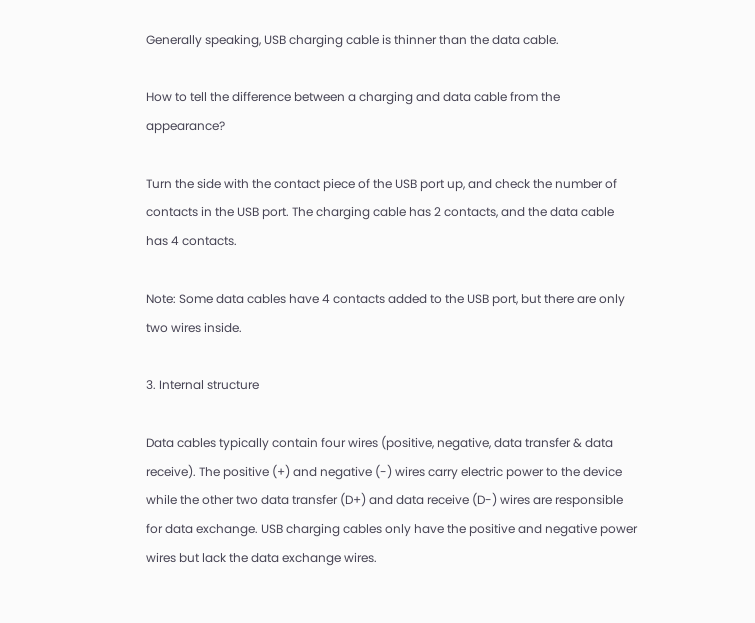Generally speaking, USB charging cable is thinner than the data cable.

How to tell the difference between a charging and data cable from the appearance?

Turn the side with the contact piece of the USB port up, and check the number of contacts in the USB port. The charging cable has 2 contacts, and the data cable has 4 contacts.

Note: Some data cables have 4 contacts added to the USB port, but there are only two wires inside.

3. Internal structure

Data cables typically contain four wires (positive, negative, data transfer & data receive). The positive (+) and negative (-) wires carry electric power to the device while the other two data transfer (D+) and data receive (D-) wires are responsible for data exchange. USB charging cables only have the positive and negative power wires but lack the data exchange wires.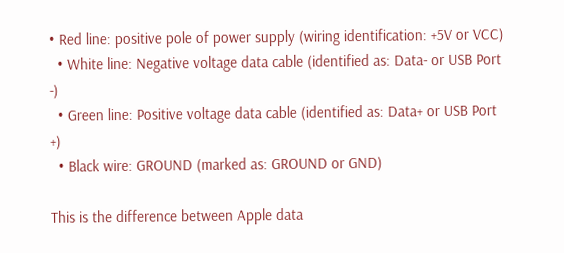• Red line: positive pole of power supply (wiring identification: +5V or VCC)
  • White line: Negative voltage data cable (identified as: Data- or USB Port -)
  • Green line: Positive voltage data cable (identified as: Data+ or USB Port +)
  • Black wire: GROUND (marked as: GROUND or GND)

This is the difference between Apple data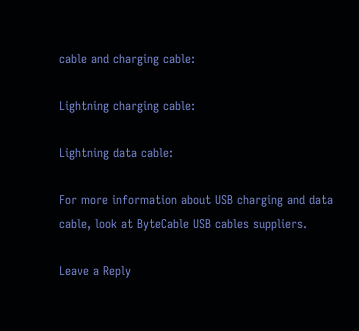cable and charging cable:

Lightning charging cable:

Lightning data cable:

For more information about USB charging and data cable, look at ByteCable USB cables suppliers.

Leave a Reply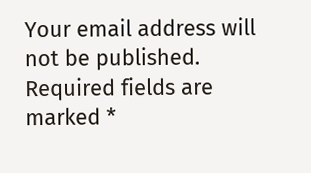Your email address will not be published. Required fields are marked *